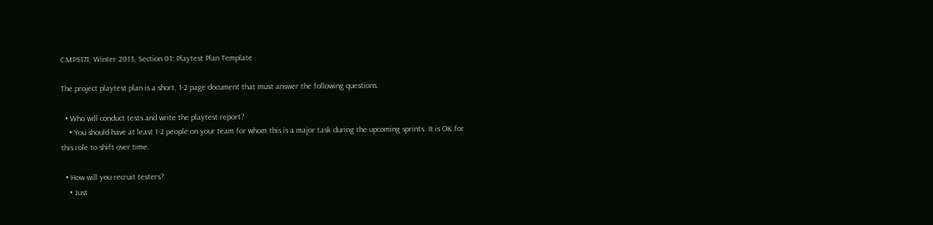CMPS171, Winter 2013, Section 01: Playtest Plan Template

The project playtest plan is a short, 1-2 page document that must answer the following questions.

  • Who will conduct tests and write the playtest report?
    • You should have at least 1-2 people on your team for whom this is a major task during the upcoming sprints. It is OK for this role to shift over time.

  • How will you recruit testers?
    • Just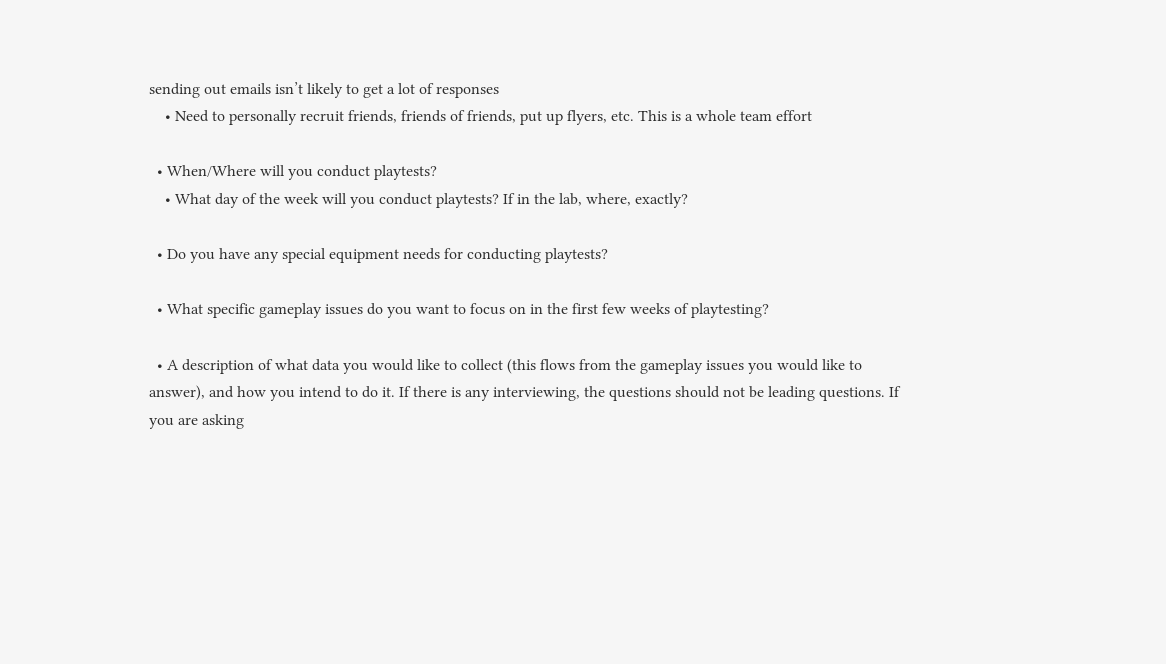sending out emails isn’t likely to get a lot of responses
    • Need to personally recruit friends, friends of friends, put up flyers, etc. This is a whole team effort

  • When/Where will you conduct playtests?
    • What day of the week will you conduct playtests? If in the lab, where, exactly?

  • Do you have any special equipment needs for conducting playtests?

  • What specific gameplay issues do you want to focus on in the first few weeks of playtesting?

  • A description of what data you would like to collect (this flows from the gameplay issues you would like to answer), and how you intend to do it. If there is any interviewing, the questions should not be leading questions. If you are asking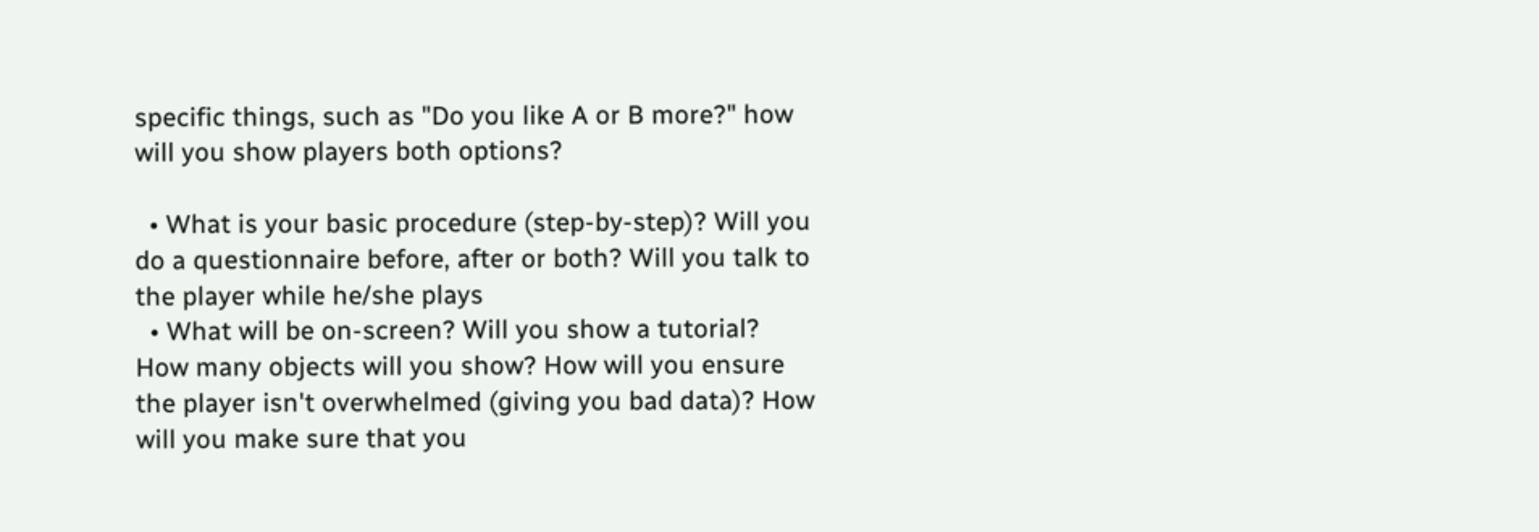specific things, such as "Do you like A or B more?" how will you show players both options?

  • What is your basic procedure (step-by-step)? Will you do a questionnaire before, after or both? Will you talk to the player while he/she plays
  • What will be on-screen? Will you show a tutorial? How many objects will you show? How will you ensure the player isn't overwhelmed (giving you bad data)? How will you make sure that you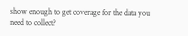show enough to get coverage for the data you need to collect?